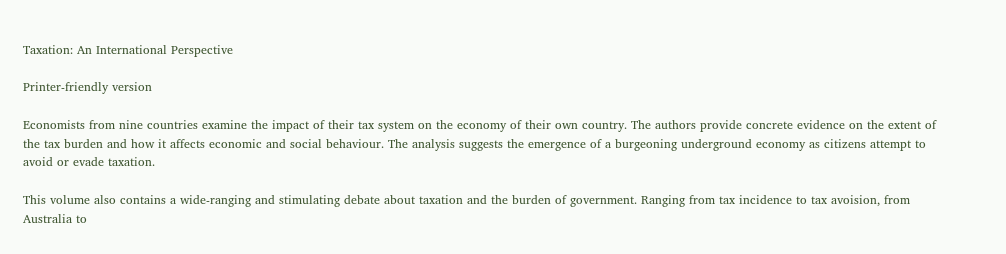Taxation: An International Perspective

Printer-friendly version

Economists from nine countries examine the impact of their tax system on the economy of their own country. The authors provide concrete evidence on the extent of the tax burden and how it affects economic and social behaviour. The analysis suggests the emergence of a burgeoning underground economy as citizens attempt to avoid or evade taxation.

This volume also contains a wide-ranging and stimulating debate about taxation and the burden of government. Ranging from tax incidence to tax avoision, from Australia to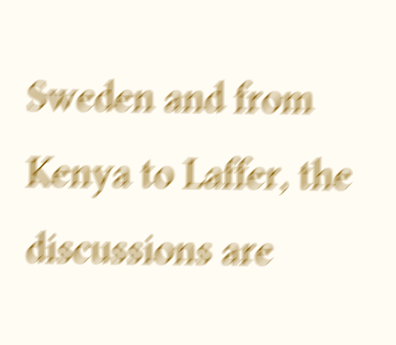Sweden and from Kenya to Laffer, the discussions are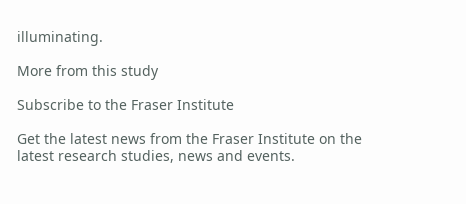illuminating.

More from this study

Subscribe to the Fraser Institute

Get the latest news from the Fraser Institute on the latest research studies, news and events.